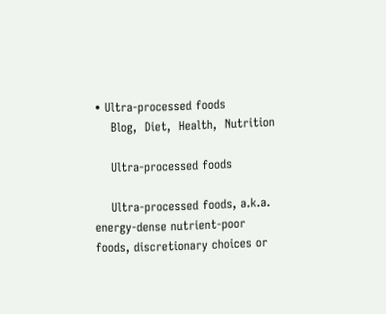• Ultra-processed foods
    Blog,  Diet,  Health,  Nutrition

    Ultra-processed foods

    Ultra-processed foods, a.k.a. energy-dense nutrient-poor foods, discretionary choices or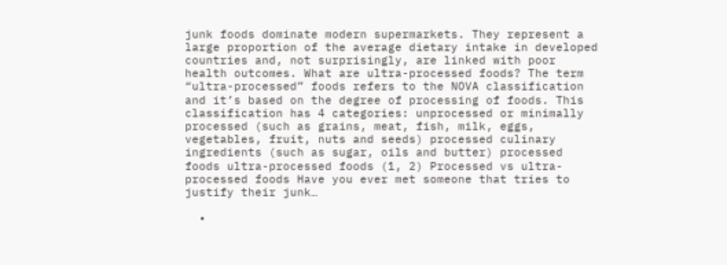junk foods dominate modern supermarkets. They represent a large proportion of the average dietary intake in developed countries and, not surprisingly, are linked with poor health outcomes. What are ultra-processed foods? The term “ultra-processed” foods refers to the NOVA classification and it’s based on the degree of processing of foods. This classification has 4 categories: unprocessed or minimally processed (such as grains, meat, fish, milk, eggs, vegetables, fruit, nuts and seeds) processed culinary ingredients (such as sugar, oils and butter) processed foods ultra-processed foods (1, 2) Processed vs ultra-processed foods Have you ever met someone that tries to justify their junk…

  •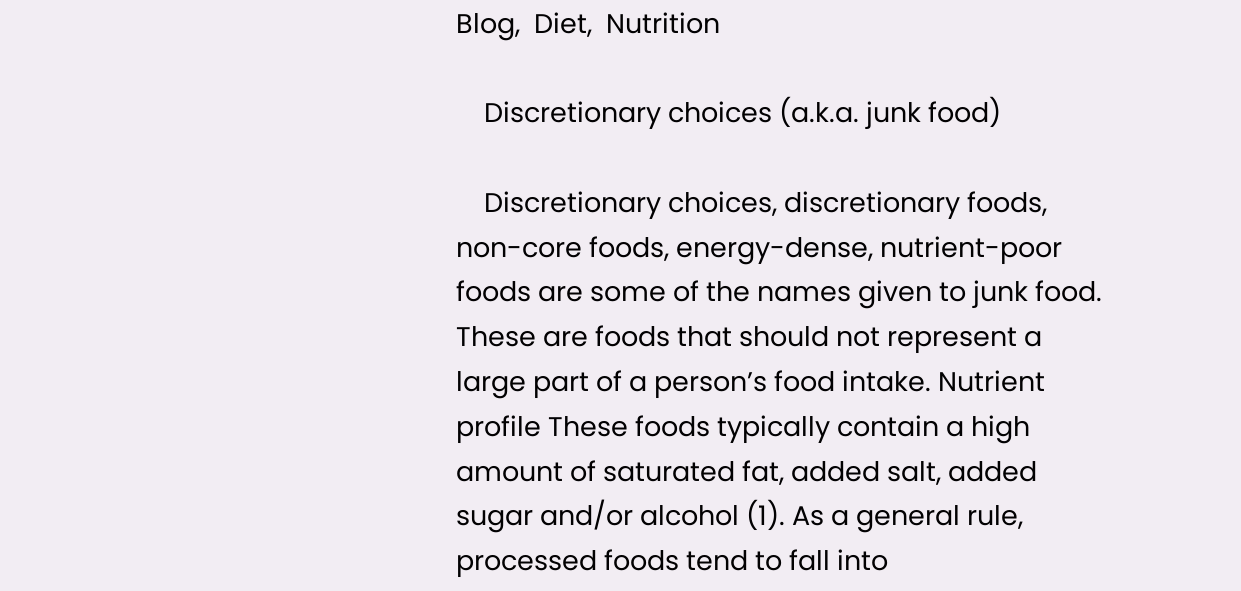Blog,  Diet,  Nutrition

    Discretionary choices (a.k.a. junk food)

    Discretionary choices, discretionary foods, non-core foods, energy-dense, nutrient-poor foods are some of the names given to junk food. These are foods that should not represent a large part of a person’s food intake. Nutrient profile These foods typically contain a high amount of saturated fat, added salt, added sugar and/or alcohol (1). As a general rule, processed foods tend to fall into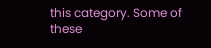this category. Some of these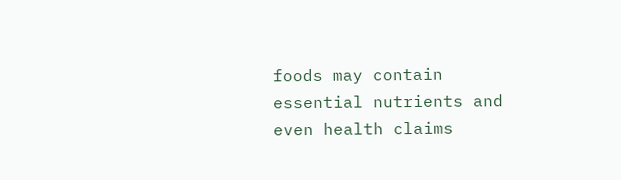foods may contain essential nutrients and even health claims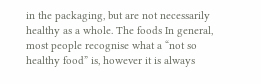in the packaging, but are not necessarily healthy as a whole. The foods In general, most people recognise what a “not so healthy food” is, however it is always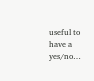useful to have a yes/no…